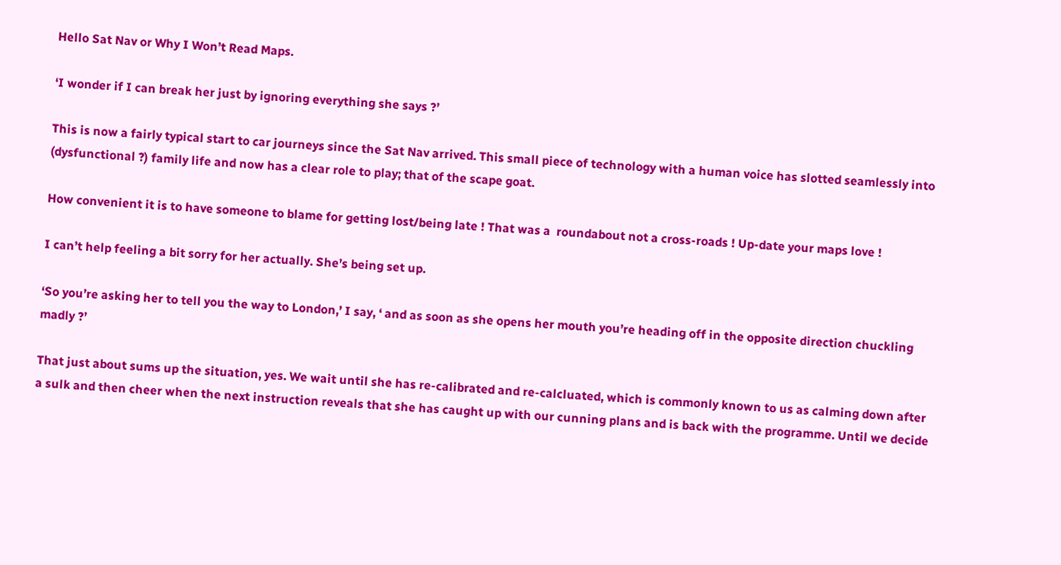Hello Sat Nav or Why I Won’t Read Maps.

‘I wonder if I can break her just by ignoring everything she says ?’

This is now a fairly typical start to car journeys since the Sat Nav arrived. This small piece of technology with a human voice has slotted seamlessly into (dysfunctional ?) family life and now has a clear role to play; that of the scape goat.

How convenient it is to have someone to blame for getting lost/being late ! That was a  roundabout not a cross-roads ! Up-date your maps love !

I can’t help feeling a bit sorry for her actually. She’s being set up.

‘So you’re asking her to tell you the way to London,’ I say, ‘ and as soon as she opens her mouth you’re heading off in the opposite direction chuckling madly ?’

That just about sums up the situation, yes. We wait until she has re-calibrated and re-calcluated, which is commonly known to us as calming down after a sulk and then cheer when the next instruction reveals that she has caught up with our cunning plans and is back with the programme. Until we decide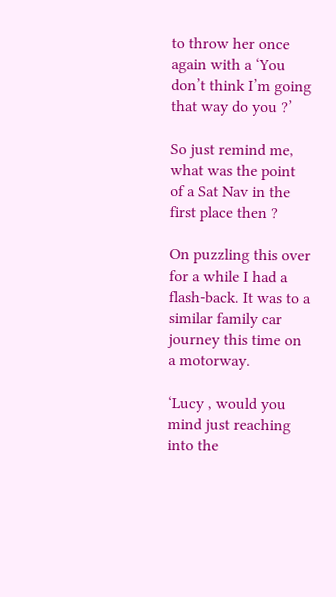to throw her once again with a ‘You don’t think I’m going that way do you ?’

So just remind me, what was the point of a Sat Nav in the first place then ?

On puzzling this over for a while I had a flash-back. It was to a similar family car journey this time on a motorway.

‘Lucy , would you mind just reaching into the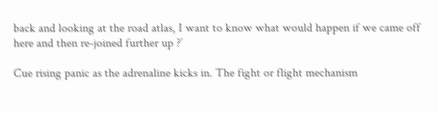back and looking at the road atlas, I want to know what would happen if we came off here and then re-joined further up ?’

Cue rising panic as the adrenaline kicks in. The fight or flight mechanism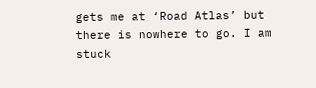gets me at ‘Road Atlas’ but there is nowhere to go. I am stuck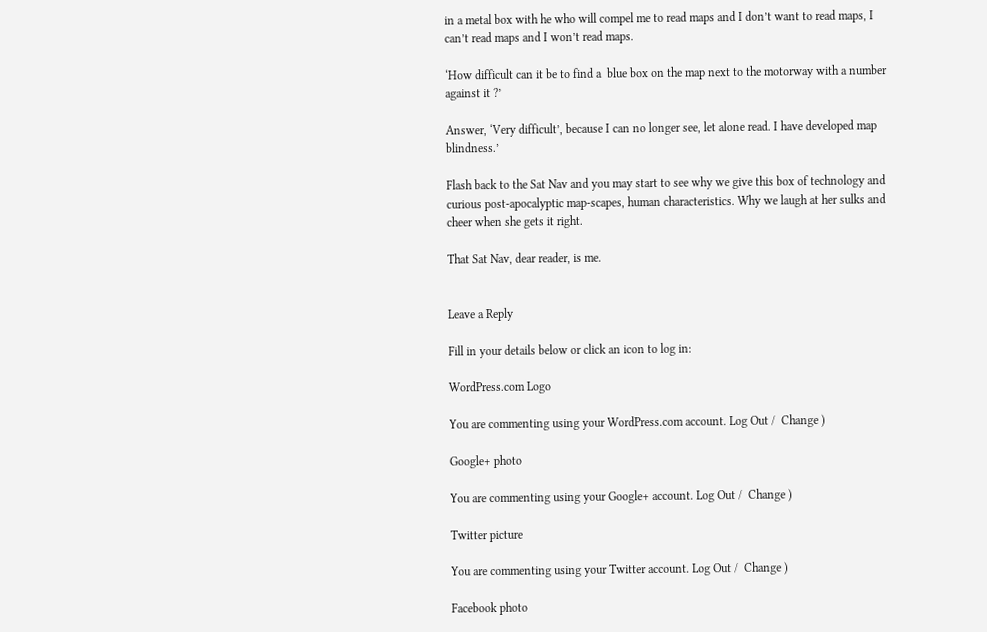in a metal box with he who will compel me to read maps and I don’t want to read maps, I can’t read maps and I won’t read maps.

‘How difficult can it be to find a  blue box on the map next to the motorway with a number against it ?’

Answer, ‘Very difficult’, because I can no longer see, let alone read. I have developed map blindness.’

Flash back to the Sat Nav and you may start to see why we give this box of technology and curious post-apocalyptic map-scapes, human characteristics. Why we laugh at her sulks and cheer when she gets it right.

That Sat Nav, dear reader, is me.


Leave a Reply

Fill in your details below or click an icon to log in:

WordPress.com Logo

You are commenting using your WordPress.com account. Log Out /  Change )

Google+ photo

You are commenting using your Google+ account. Log Out /  Change )

Twitter picture

You are commenting using your Twitter account. Log Out /  Change )

Facebook photo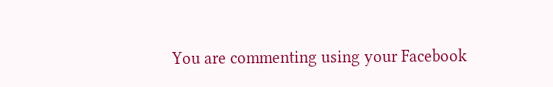You are commenting using your Facebook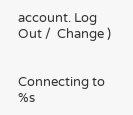account. Log Out /  Change )


Connecting to %s